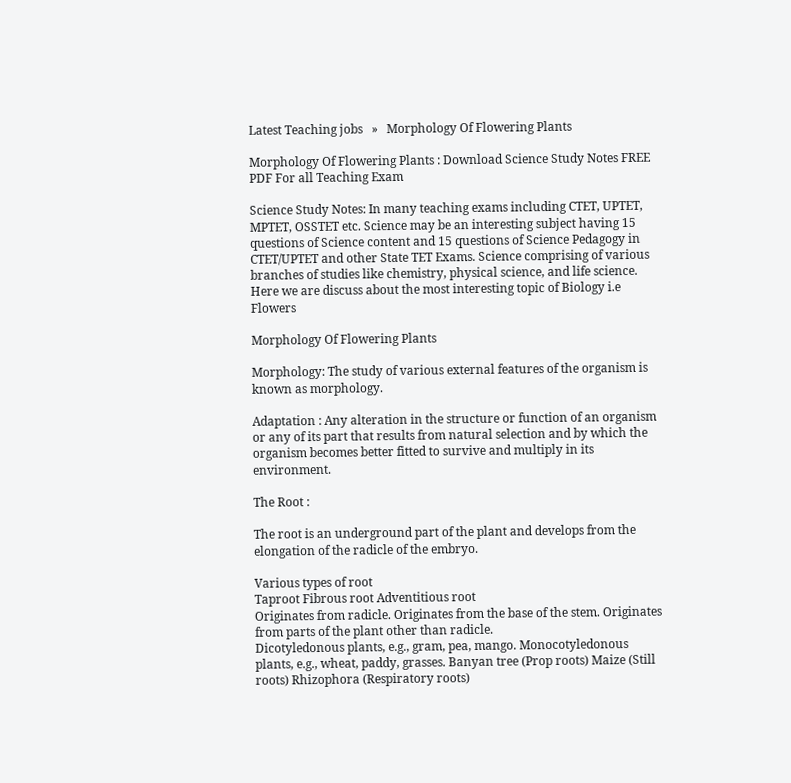Latest Teaching jobs   »   Morphology Of Flowering Plants

Morphology Of Flowering Plants : Download Science Study Notes FREE PDF For all Teaching Exam

Science Study Notes: In many teaching exams including CTET, UPTET, MPTET, OSSTET etc. Science may be an interesting subject having 15 questions of Science content and 15 questions of Science Pedagogy in CTET/UPTET and other State TET Exams. Science comprising of various branches of studies like chemistry, physical science, and life science. Here we are discuss about the most interesting topic of Biology i.e Flowers

Morphology Of Flowering Plants

Morphology: The study of various external features of the organism is known as morphology.

Adaptation : Any alteration in the structure or function of an organism or any of its part that results from natural selection and by which the organism becomes better fitted to survive and multiply in its environment.

The Root :

The root is an underground part of the plant and develops from the elongation of the radicle of the embryo.

Various types of root
Taproot Fibrous root Adventitious root
Originates from radicle. Originates from the base of the stem. Originates from parts of the plant other than radicle.
Dicotyledonous plants, e.g., gram, pea, mango. Monocotyledonous plants, e.g., wheat, paddy, grasses. Banyan tree (Prop roots) Maize (Still roots) Rhizophora (Respiratory roots)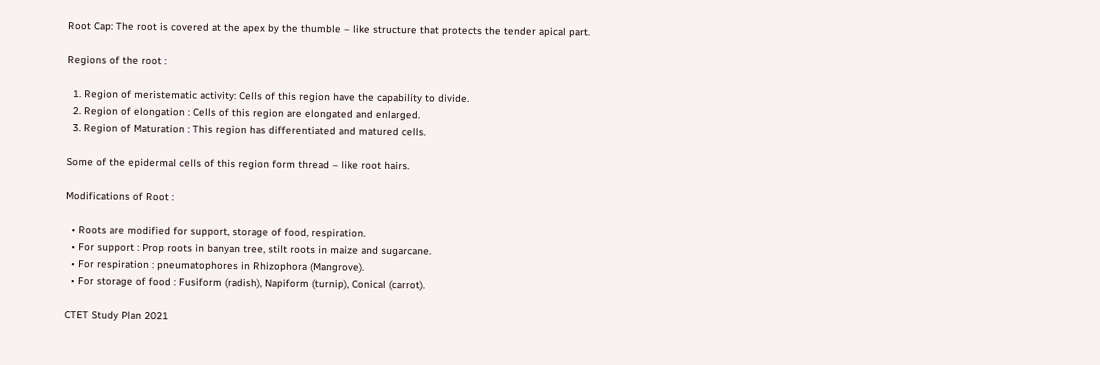Root Cap: The root is covered at the apex by the thumble – like structure that protects the tender apical part.

Regions of the root :

  1. Region of meristematic activity: Cells of this region have the capability to divide.
  2. Region of elongation : Cells of this region are elongated and enlarged.
  3. Region of Maturation : This region has differentiated and matured cells.

Some of the epidermal cells of this region form thread – like root hairs.

Modifications of Root :

  • Roots are modified for support, storage of food, respiration.
  • For support : Prop roots in banyan tree, stilt roots in maize and sugarcane.
  • For respiration : pneumatophores in Rhizophora (Mangrove).
  • For storage of food : Fusiform (radish), Napiform (turnip), Conical (carrot).

CTET Study Plan 2021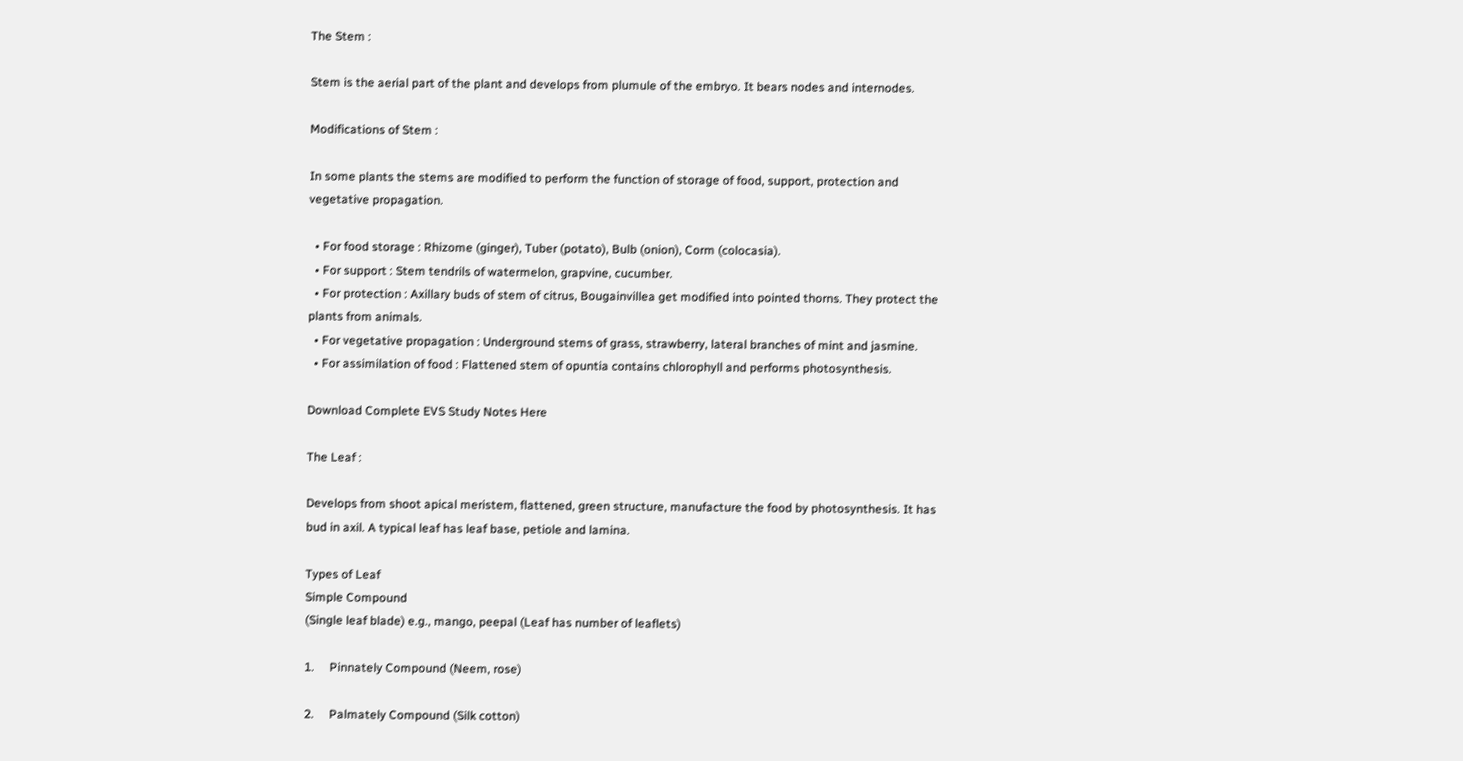The Stem :

Stem is the aerial part of the plant and develops from plumule of the embryo. It bears nodes and internodes.

Modifications of Stem :

In some plants the stems are modified to perform the function of storage of food, support, protection and vegetative propagation.

  • For food storage : Rhizome (ginger), Tuber (potato), Bulb (onion), Corm (colocasia).
  • For support : Stem tendrils of watermelon, grapvine, cucumber.
  • For protection : Axillary buds of stem of citrus, Bougainvillea get modified into pointed thorns. They protect the plants from animals.
  • For vegetative propagation : Underground stems of grass, strawberry, lateral branches of mint and jasmine.
  • For assimilation of food : Flattened stem of opuntia contains chlorophyll and performs photosynthesis.

Download Complete EVS Study Notes Here

The Leaf :

Develops from shoot apical meristem, flattened, green structure, manufacture the food by photosynthesis. It has bud in axil. A typical leaf has leaf base, petiole and lamina.

Types of Leaf
Simple Compound
(Single leaf blade) e.g., mango, peepal (Leaf has number of leaflets)

1.     Pinnately Compound (Neem, rose)

2.     Palmately Compound (Silk cotton)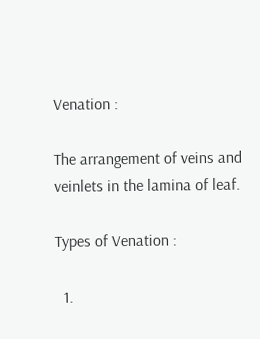Venation :

The arrangement of veins and veinlets in the lamina of leaf.

Types of Venation :

  1.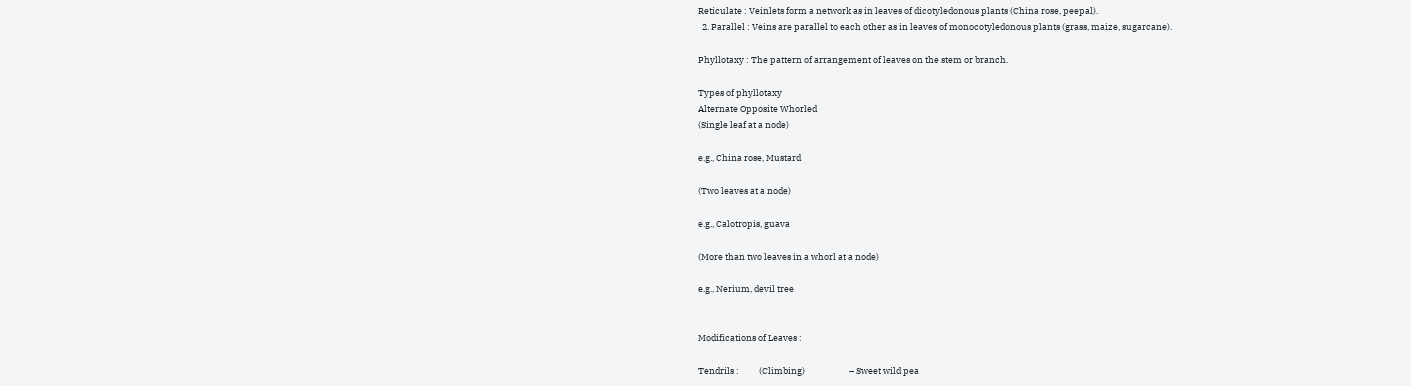Reticulate : Veinlets form a network as in leaves of dicotyledonous plants (China rose, peepal).
  2. Parallel : Veins are parallel to each other as in leaves of monocotyledonous plants (grass, maize, sugarcane).

Phyllotaxy : The pattern of arrangement of leaves on the stem or branch.

Types of phyllotaxy
Alternate Opposite Whorled
(Single leaf at a node)

e.g., China rose, Mustard

(Two leaves at a node)

e.g., Calotropis, guava

(More than two leaves in a whorl at a node)

e.g., Nerium, devil tree


Modifications of Leaves :

Tendrils :          (Climbing)                      – Sweet wild pea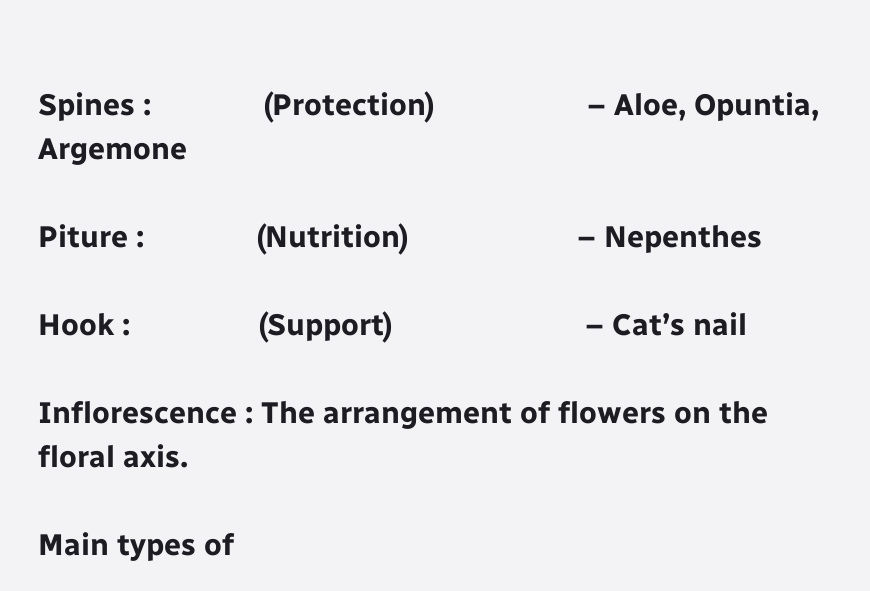Spines :              (Protection)                   – Aloe, Opuntia, Argemone

Piture :              (Nutrition)                     – Nepenthes

Hook :                (Support)                        – Cat’s nail

Inflorescence : The arrangement of flowers on the floral axis.

Main types of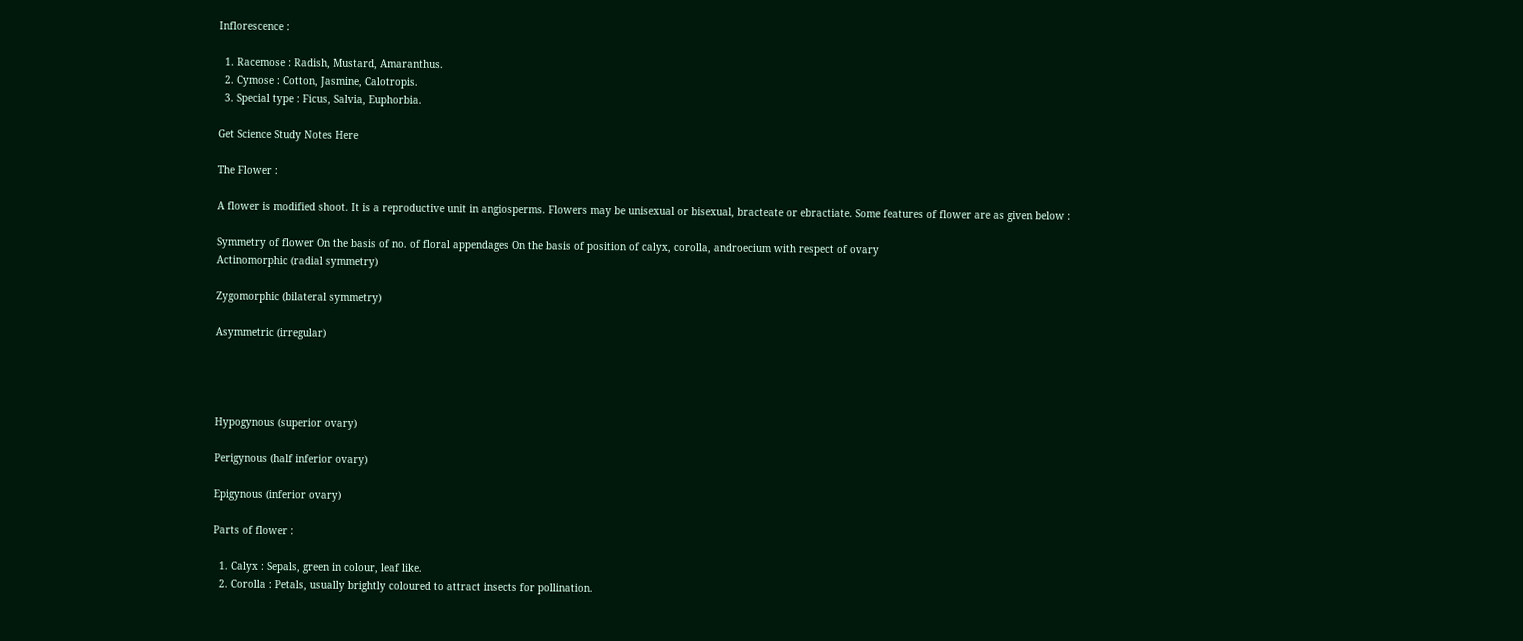Inflorescence :

  1. Racemose : Radish, Mustard, Amaranthus.
  2. Cymose : Cotton, Jasmine, Calotropis.
  3. Special type : Ficus, Salvia, Euphorbia.

Get Science Study Notes Here

The Flower :

A flower is modified shoot. It is a reproductive unit in angiosperms. Flowers may be unisexual or bisexual, bracteate or ebractiate. Some features of flower are as given below :

Symmetry of flower On the basis of no. of floral appendages On the basis of position of calyx, corolla, androecium with respect of ovary
Actinomorphic (radial symmetry)

Zygomorphic (bilateral symmetry)

Asymmetric (irregular)




Hypogynous (superior ovary)

Perigynous (half inferior ovary)

Epigynous (inferior ovary)

Parts of flower :

  1. Calyx : Sepals, green in colour, leaf like.
  2. Corolla : Petals, usually brightly coloured to attract insects for pollination.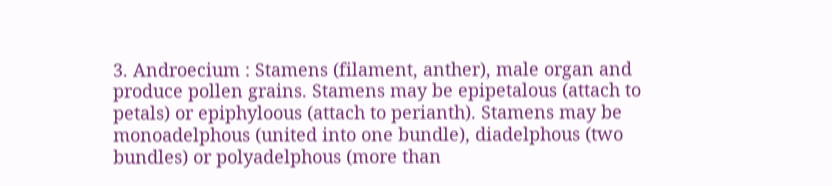3. Androecium : Stamens (filament, anther), male organ and produce pollen grains. Stamens may be epipetalous (attach to petals) or epiphyloous (attach to perianth). Stamens may be monoadelphous (united into one bundle), diadelphous (two bundles) or polyadelphous (more than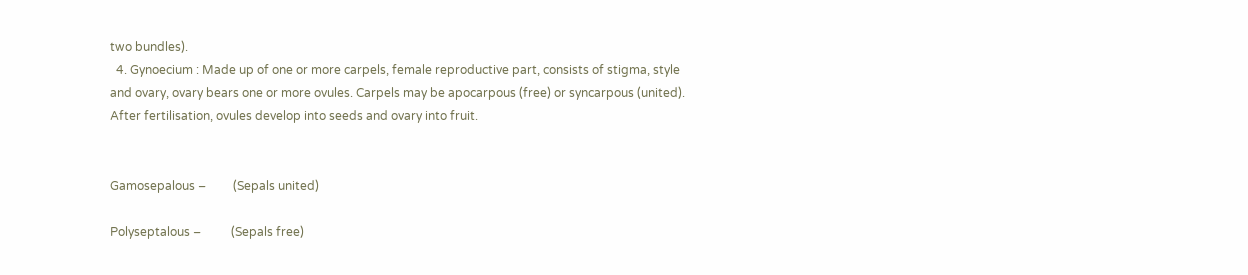two bundles).
  4. Gynoecium : Made up of one or more carpels, female reproductive part, consists of stigma, style and ovary, ovary bears one or more ovules. Carpels may be apocarpous (free) or syncarpous (united). After fertilisation, ovules develop into seeds and ovary into fruit.


Gamosepalous –         (Sepals united)

Polyseptalous –          (Sepals free)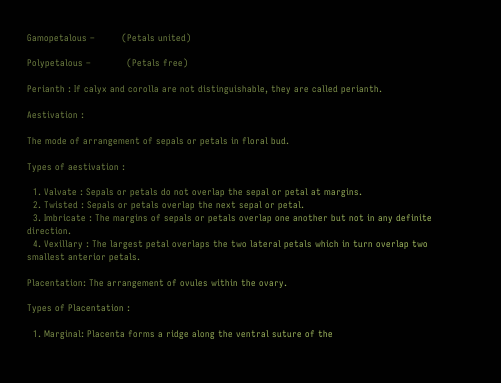Gamopetalous –         (Petals united)

Polypetalous –            (Petals free)

Perianth : If calyx and corolla are not distinguishable, they are called perianth.

Aestivation :

The mode of arrangement of sepals or petals in floral bud.

Types of aestivation :

  1. Valvate : Sepals or petals do not overlap the sepal or petal at margins.
  2. Twisted : Sepals or petals overlap the next sepal or petal.
  3. Imbricate : The margins of sepals or petals overlap one another but not in any definite direction.
  4. Vexillary : The largest petal overlaps the two lateral petals which in turn overlap two smallest anterior petals.

Placentation: The arrangement of ovules within the ovary.

Types of Placentation :

  1. Marginal: Placenta forms a ridge along the ventral suture of the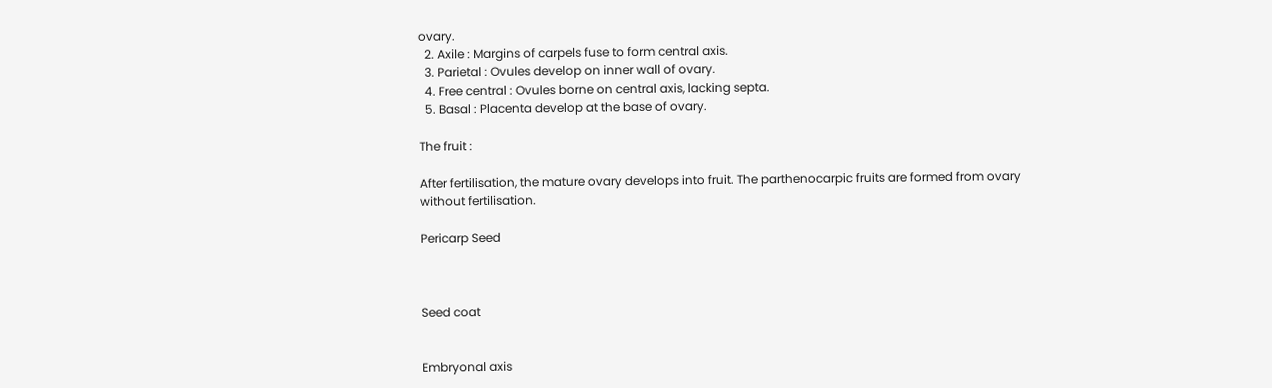ovary.
  2. Axile : Margins of carpels fuse to form central axis.
  3. Parietal : Ovules develop on inner wall of ovary.
  4. Free central : Ovules borne on central axis, lacking septa.
  5. Basal : Placenta develop at the base of ovary.

The fruit :

After fertilisation, the mature ovary develops into fruit. The parthenocarpic fruits are formed from ovary without fertilisation.

Pericarp Seed



Seed coat


Embryonal axis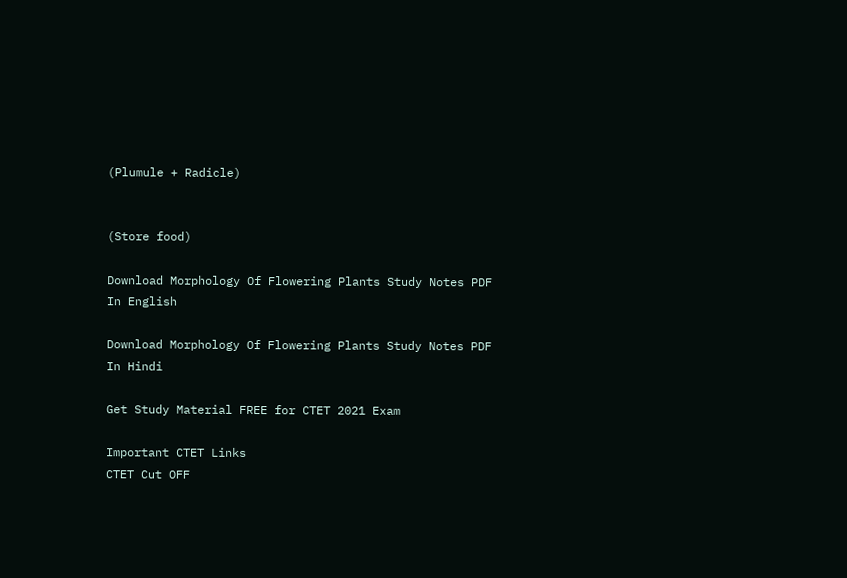(Plumule + Radicle)


(Store food)

Download Morphology Of Flowering Plants Study Notes PDF In English

Download Morphology Of Flowering Plants Study Notes PDF In Hindi

Get Study Material FREE for CTET 2021 Exam

Important CTET Links
CTET Cut OFF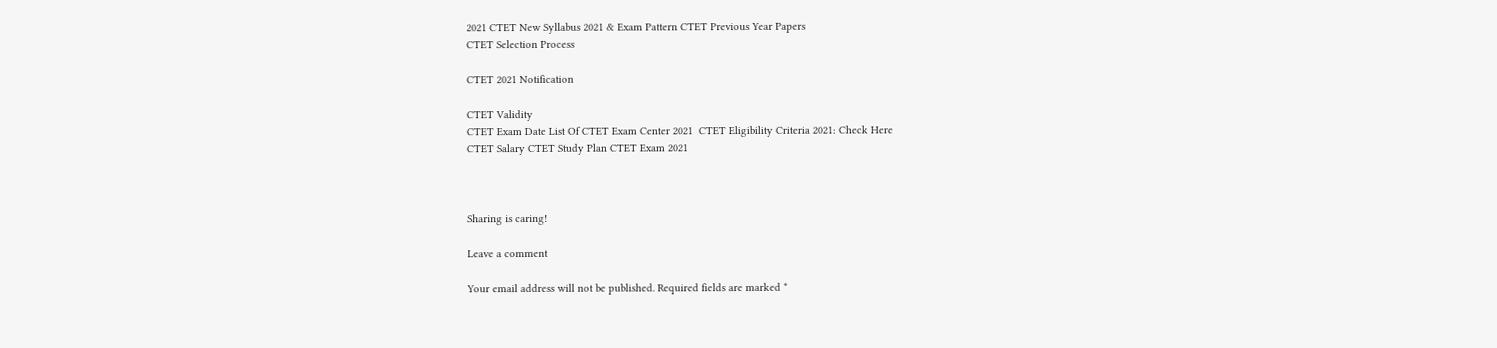2021 CTET New Syllabus 2021 & Exam Pattern CTET Previous Year Papers
CTET Selection Process

CTET 2021 Notification

CTET Validity
CTET Exam Date List Of CTET Exam Center 2021  CTET Eligibility Criteria 2021: Check Here
CTET Salary CTET Study Plan CTET Exam 2021



Sharing is caring!

Leave a comment

Your email address will not be published. Required fields are marked *